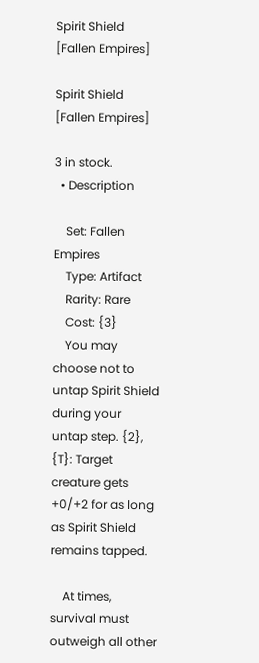Spirit Shield [Fallen Empires]

Spirit Shield [Fallen Empires]

3 in stock.
  • Description

    Set: Fallen Empires
    Type: Artifact
    Rarity: Rare
    Cost: {3}
    You may choose not to untap Spirit Shield during your untap step. {2}, {T}: Target creature gets +0/+2 for as long as Spirit Shield remains tapped.

    At times, survival must outweigh all other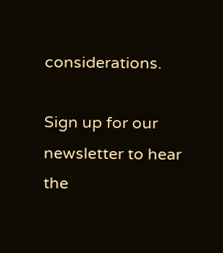considerations.

Sign up for our newsletter to hear the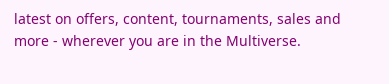latest on offers, content, tournaments, sales and more - wherever you are in the Multiverse.